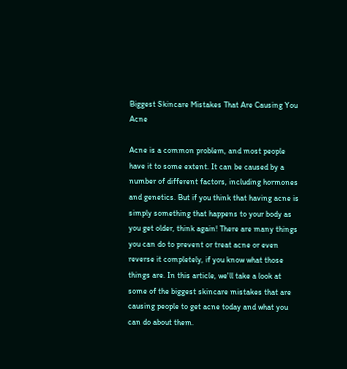Biggest Skincare Mistakes That Are Causing You Acne

Acne is a common problem, and most people have it to some extent. It can be caused by a number of different factors, including hormones and genetics. But if you think that having acne is simply something that happens to your body as you get older, think again! There are many things you can do to prevent or treat acne or even reverse it completely, if you know what those things are. In this article, we'll take a look at some of the biggest skincare mistakes that are causing people to get acne today and what you can do about them.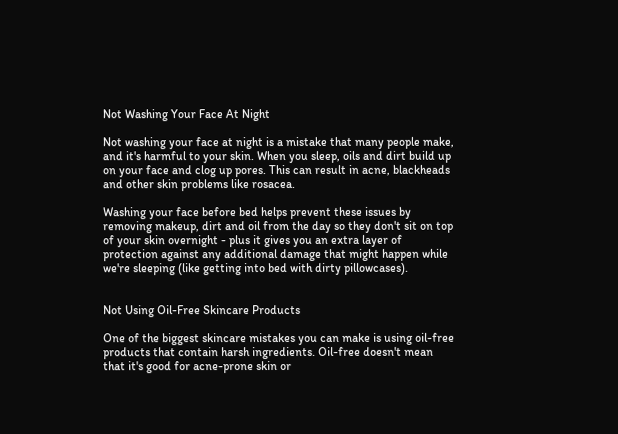Not Washing Your Face At Night

Not washing your face at night is a mistake that many people make, and it's harmful to your skin. When you sleep, oils and dirt build up on your face and clog up pores. This can result in acne, blackheads and other skin problems like rosacea.

Washing your face before bed helps prevent these issues by removing makeup, dirt and oil from the day so they don't sit on top of your skin overnight - plus it gives you an extra layer of protection against any additional damage that might happen while we're sleeping (like getting into bed with dirty pillowcases).


Not Using Oil-Free Skincare Products

One of the biggest skincare mistakes you can make is using oil-free products that contain harsh ingredients. Oil-free doesn't mean that it's good for acne-prone skin or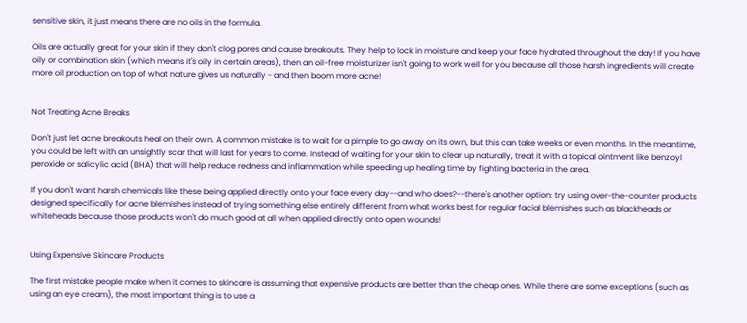sensitive skin, it just means there are no oils in the formula.

Oils are actually great for your skin if they don't clog pores and cause breakouts. They help to lock in moisture and keep your face hydrated throughout the day! If you have oily or combination skin (which means it's oily in certain areas), then an oil-free moisturizer isn't going to work well for you because all those harsh ingredients will create more oil production on top of what nature gives us naturally - and then boom more acne!


Not Treating Acne Breaks

Don't just let acne breakouts heal on their own. A common mistake is to wait for a pimple to go away on its own, but this can take weeks or even months. In the meantime, you could be left with an unsightly scar that will last for years to come. Instead of waiting for your skin to clear up naturally, treat it with a topical ointment like benzoyl peroxide or salicylic acid (BHA) that will help reduce redness and inflammation while speeding up healing time by fighting bacteria in the area.

If you don't want harsh chemicals like these being applied directly onto your face every day--and who does?--there's another option: try using over-the-counter products designed specifically for acne blemishes instead of trying something else entirely different from what works best for regular facial blemishes such as blackheads or whiteheads because those products won't do much good at all when applied directly onto open wounds!


Using Expensive Skincare Products

The first mistake people make when it comes to skincare is assuming that expensive products are better than the cheap ones. While there are some exceptions (such as using an eye cream), the most important thing is to use a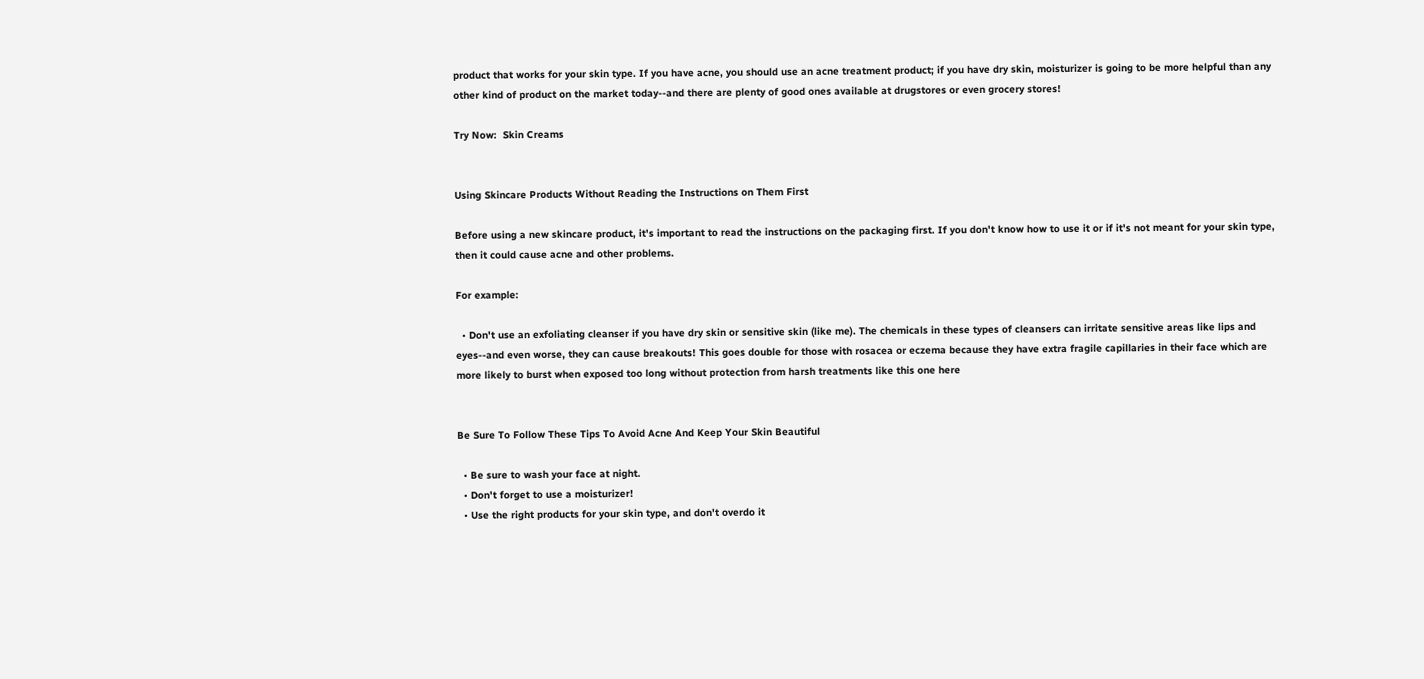product that works for your skin type. If you have acne, you should use an acne treatment product; if you have dry skin, moisturizer is going to be more helpful than any other kind of product on the market today--and there are plenty of good ones available at drugstores or even grocery stores!

Try Now:  Skin Creams


Using Skincare Products Without Reading the Instructions on Them First

Before using a new skincare product, it's important to read the instructions on the packaging first. If you don't know how to use it or if it's not meant for your skin type, then it could cause acne and other problems.

For example:

  • Don't use an exfoliating cleanser if you have dry skin or sensitive skin (like me). The chemicals in these types of cleansers can irritate sensitive areas like lips and eyes--and even worse, they can cause breakouts! This goes double for those with rosacea or eczema because they have extra fragile capillaries in their face which are more likely to burst when exposed too long without protection from harsh treatments like this one here


Be Sure To Follow These Tips To Avoid Acne And Keep Your Skin Beautiful

  • Be sure to wash your face at night.
  • Don't forget to use a moisturizer!
  • Use the right products for your skin type, and don't overdo it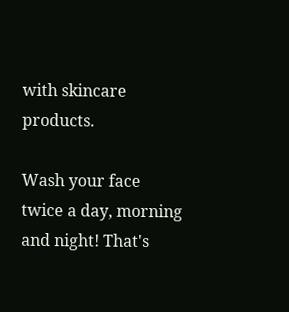with skincare products.

Wash your face twice a day, morning and night! That's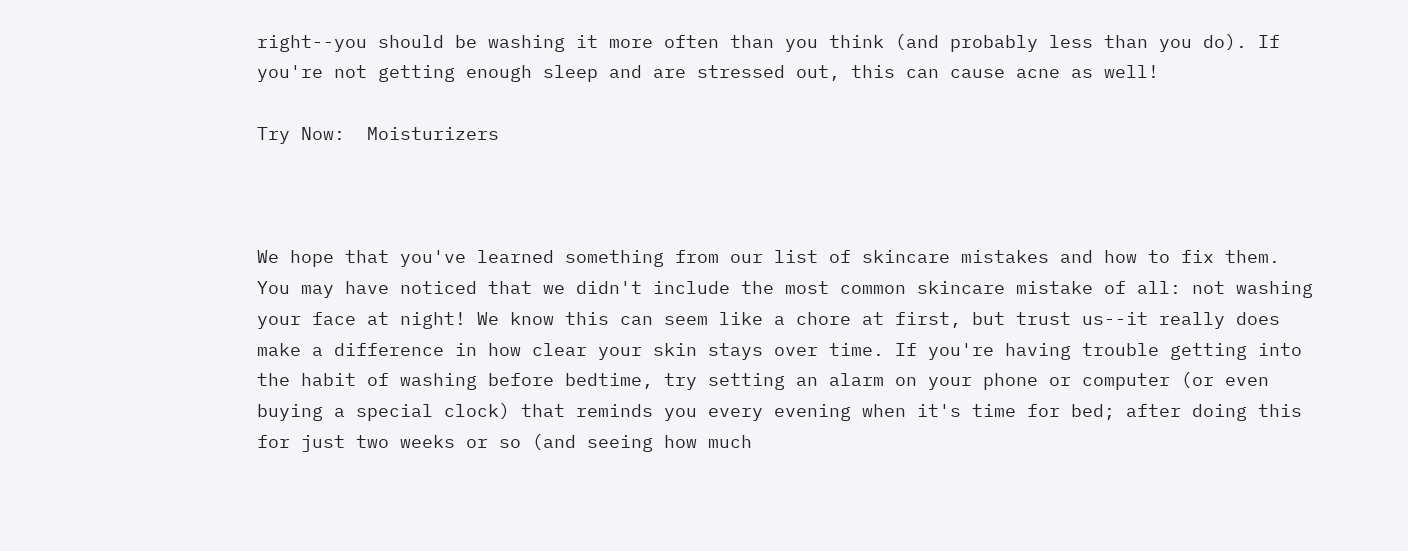right--you should be washing it more often than you think (and probably less than you do). If you're not getting enough sleep and are stressed out, this can cause acne as well!

Try Now:  Moisturizers



We hope that you've learned something from our list of skincare mistakes and how to fix them. You may have noticed that we didn't include the most common skincare mistake of all: not washing your face at night! We know this can seem like a chore at first, but trust us--it really does make a difference in how clear your skin stays over time. If you're having trouble getting into the habit of washing before bedtime, try setting an alarm on your phone or computer (or even buying a special clock) that reminds you every evening when it's time for bed; after doing this for just two weeks or so (and seeing how much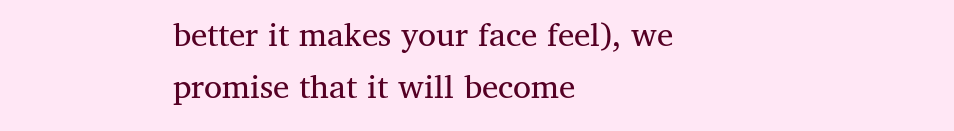better it makes your face feel), we promise that it will become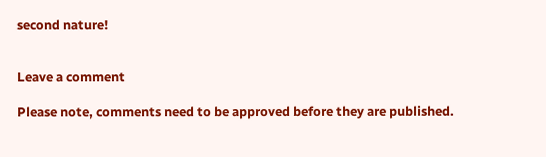second nature!


Leave a comment

Please note, comments need to be approved before they are published.